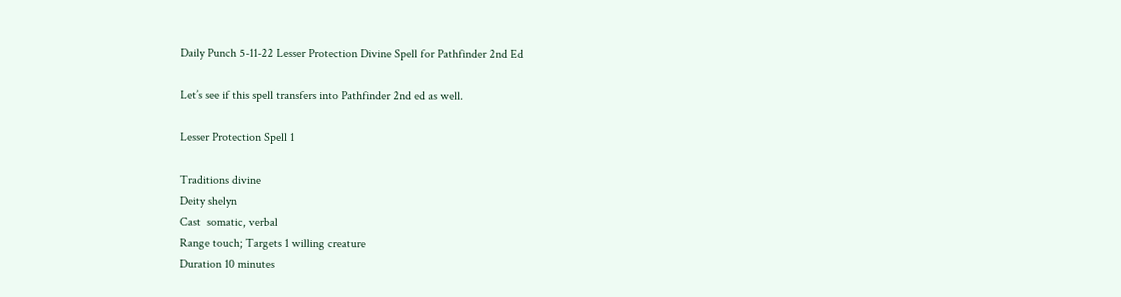Daily Punch 5-11-22 Lesser Protection Divine Spell for Pathfinder 2nd Ed

Let’s see if this spell transfers into Pathfinder 2nd ed as well.

Lesser Protection Spell 1

Traditions divine
Deity shelyn
Cast  somatic, verbal
Range touch; Targets 1 willing creature
Duration 10 minutes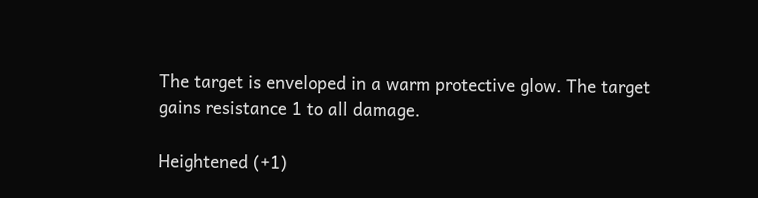The target is enveloped in a warm protective glow. The target gains resistance 1 to all damage.

Heightened (+1)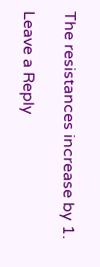The resistances increase by 1.

Leave a Reply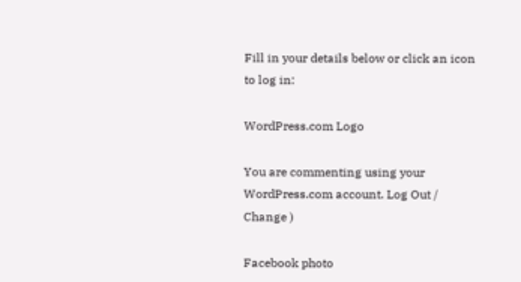Fill in your details below or click an icon to log in:

WordPress.com Logo

You are commenting using your WordPress.com account. Log Out /  Change )

Facebook photo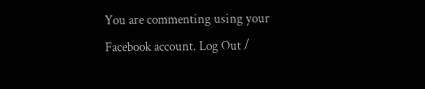You are commenting using your Facebook account. Log Out /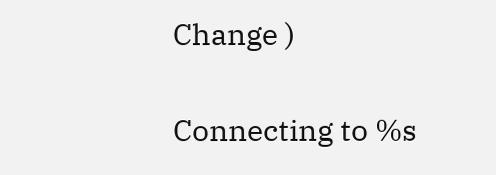Change )

Connecting to %s